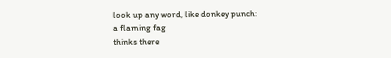look up any word, like donkey punch:
a flaming fag
thinks there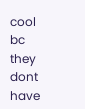cool bc they dont have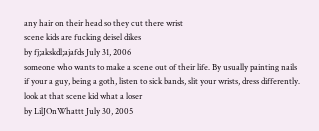any hair on their head so they cut there wrist
scene kids are fucking deisel dikes
by fj;akskdl;ajafds July 31, 2006
someone who wants to make a scene out of their life. By usually painting nails if your a guy, being a goth, listen to sick bands, slit your wrists, dress differently.
look at that scene kid what a loser
by LilJOnWhattt July 30, 2005